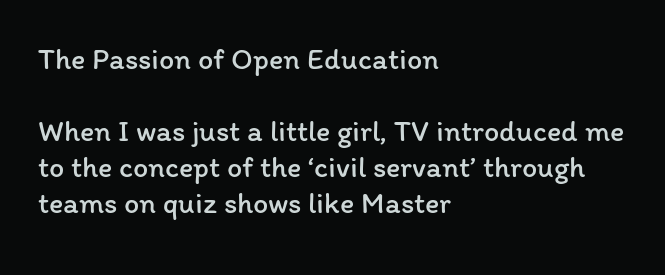The Passion of Open Education

When I was just a little girl, TV introduced me to the concept of the ‘civil servant’ through teams on quiz shows like Master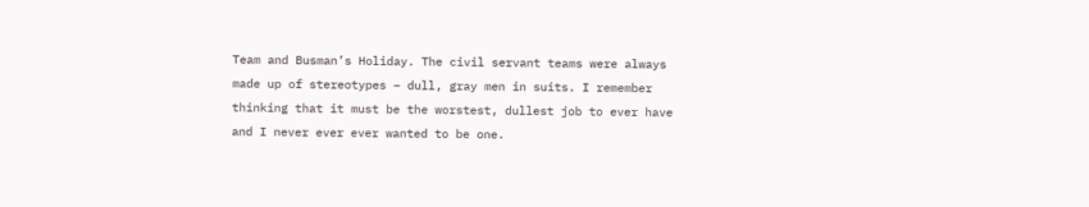Team and Busman’s Holiday. The civil servant teams were always made up of stereotypes – dull, gray men in suits. I remember thinking that it must be the worstest, dullest job to ever have and I never ever ever wanted to be one.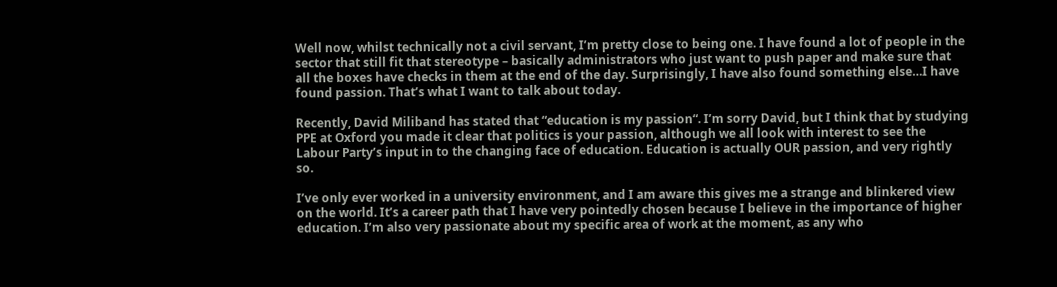Well now, whilst technically not a civil servant, I’m pretty close to being one. I have found a lot of people in the sector that still fit that stereotype – basically administrators who just want to push paper and make sure that all the boxes have checks in them at the end of the day. Surprisingly, I have also found something else…I have found passion. That’s what I want to talk about today.

Recently, David Miliband has stated that “education is my passion“. I’m sorry David, but I think that by studying PPE at Oxford you made it clear that politics is your passion, although we all look with interest to see the Labour Party’s input in to the changing face of education. Education is actually OUR passion, and very rightly so.

I’ve only ever worked in a university environment, and I am aware this gives me a strange and blinkered view on the world. It’s a career path that I have very pointedly chosen because I believe in the importance of higher education. I’m also very passionate about my specific area of work at the moment, as any who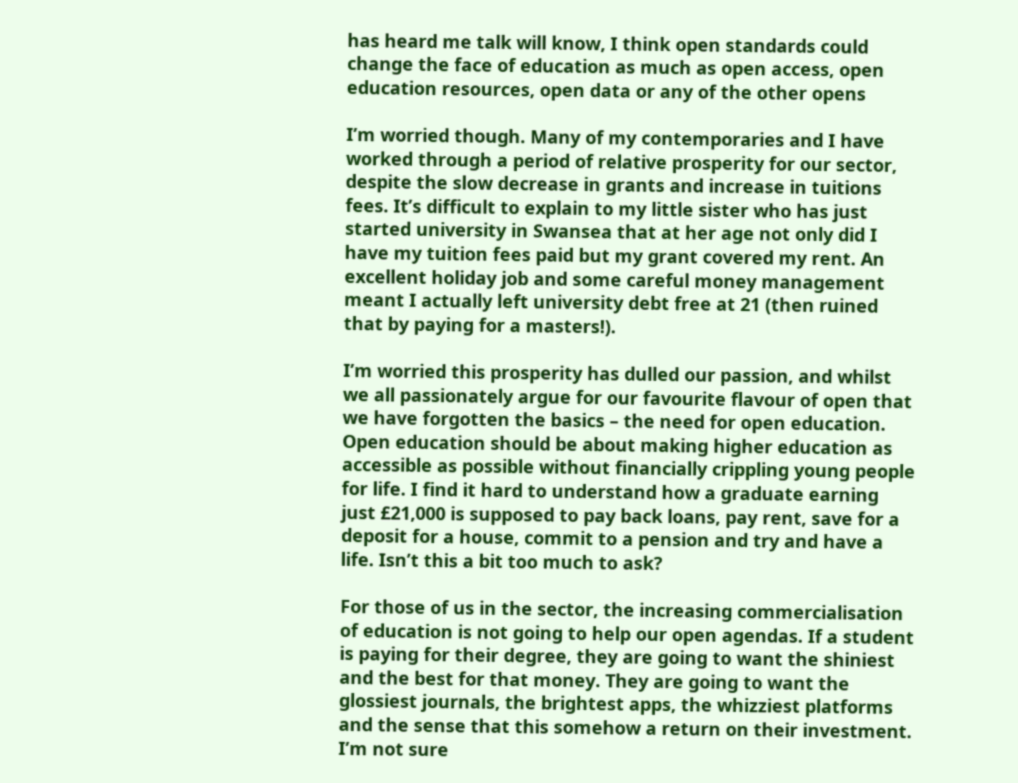has heard me talk will know, I think open standards could change the face of education as much as open access, open education resources, open data or any of the other opens

I’m worried though. Many of my contemporaries and I have worked through a period of relative prosperity for our sector, despite the slow decrease in grants and increase in tuitions fees. It’s difficult to explain to my little sister who has just started university in Swansea that at her age not only did I have my tuition fees paid but my grant covered my rent. An excellent holiday job and some careful money management meant I actually left university debt free at 21 (then ruined that by paying for a masters!).

I’m worried this prosperity has dulled our passion, and whilst we all passionately argue for our favourite flavour of open that we have forgotten the basics – the need for open education. Open education should be about making higher education as accessible as possible without financially crippling young people for life. I find it hard to understand how a graduate earning just £21,000 is supposed to pay back loans, pay rent, save for a deposit for a house, commit to a pension and try and have a life. Isn’t this a bit too much to ask?

For those of us in the sector, the increasing commercialisation of education is not going to help our open agendas. If a student is paying for their degree, they are going to want the shiniest and the best for that money. They are going to want the glossiest journals, the brightest apps, the whizziest platforms and the sense that this somehow a return on their investment. I’m not sure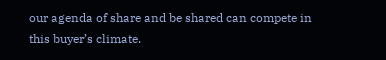our agenda of share and be shared can compete in this buyer’s climate.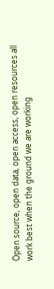Open source, open data, open access, open resources all work best when the ground we are working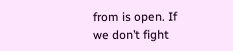from is open. If we don’t fight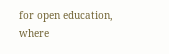for open education, where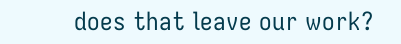does that leave our work?